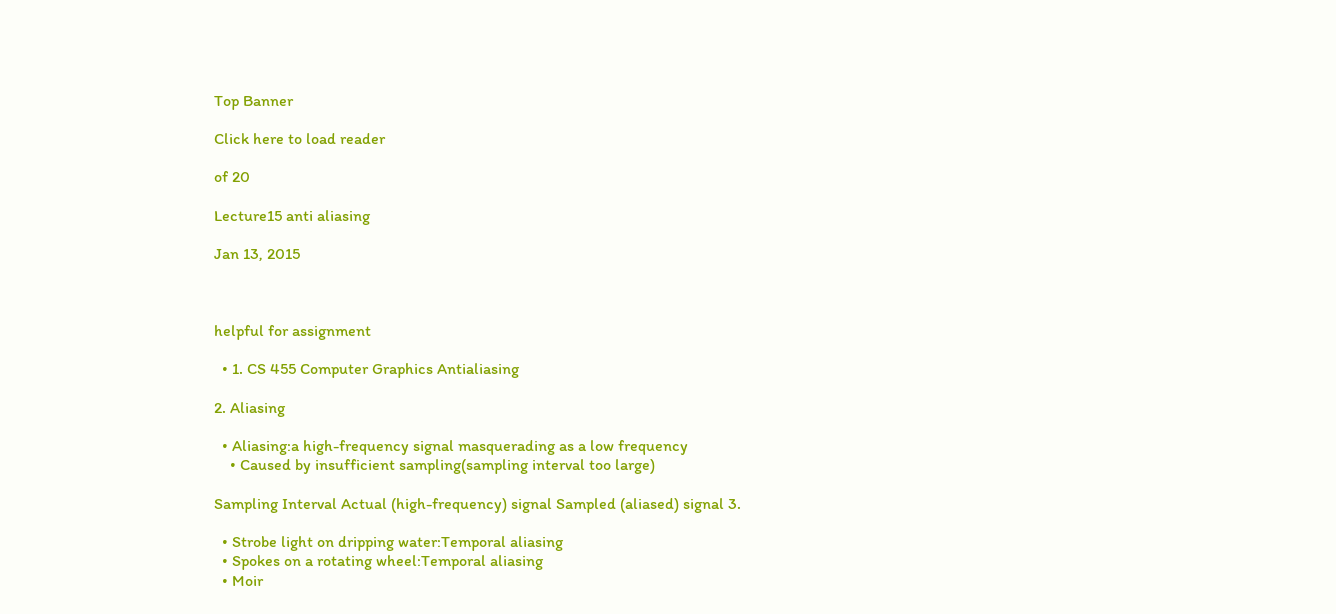Top Banner

Click here to load reader

of 20

Lecture15 anti aliasing

Jan 13, 2015



helpful for assignment

  • 1. CS 455 Computer Graphics Antialiasing

2. Aliasing

  • Aliasing:a high-frequency signal masquerading as a low frequency
    • Caused by insufficient sampling(sampling interval too large)

Sampling Interval Actual (high-frequency) signal Sampled (aliased) signal 3.

  • Strobe light on dripping water:Temporal aliasing
  • Spokes on a rotating wheel:Temporal aliasing
  • Moir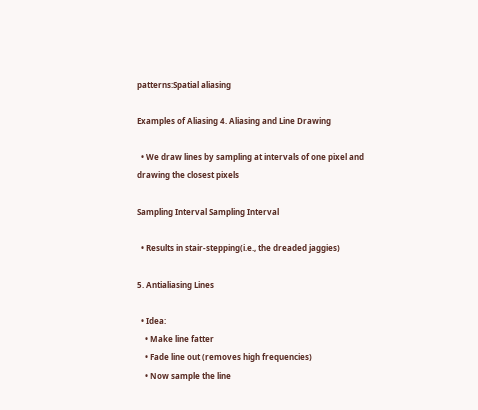patterns:Spatial aliasing

Examples of Aliasing 4. Aliasing and Line Drawing

  • We draw lines by sampling at intervals of one pixel and drawing the closest pixels

Sampling Interval Sampling Interval

  • Results in stair-stepping(i.e., the dreaded jaggies)

5. Antialiasing Lines

  • Idea:
    • Make line fatter
    • Fade line out (removes high frequencies)
    • Now sample the line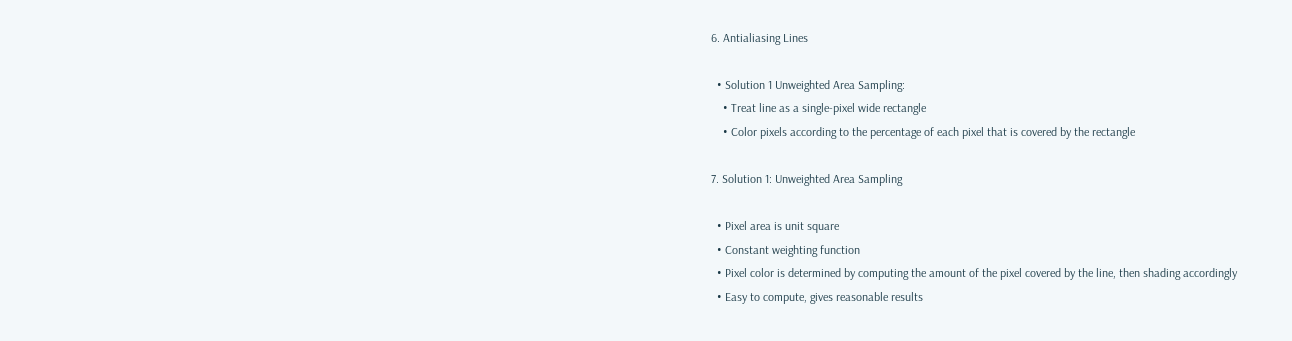6. Antialiasing Lines

  • Solution 1 Unweighted Area Sampling:
    • Treat line as a single-pixel wide rectangle
    • Color pixels according to the percentage of each pixel that is covered by the rectangle

7. Solution 1: Unweighted Area Sampling

  • Pixel area is unit square
  • Constant weighting function
  • Pixel color is determined by computing the amount of the pixel covered by the line, then shading accordingly
  • Easy to compute, gives reasonable results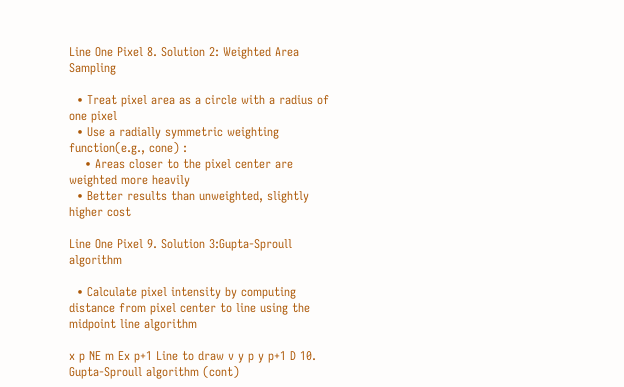Line One Pixel 8. Solution 2: Weighted Area Sampling

  • Treat pixel area as a circle with a radius of one pixel
  • Use a radially symmetric weighting function(e.g., cone) :
    • Areas closer to the pixel center are weighted more heavily
  • Better results than unweighted, slightly higher cost

Line One Pixel 9. Solution 3:Gupta-Sproull algorithm

  • Calculate pixel intensity by computing distance from pixel center to line using the midpoint line algorithm

x p NE m Ex p+1 Line to draw v y p y p+1 D 10. Gupta-Sproull algorithm (cont)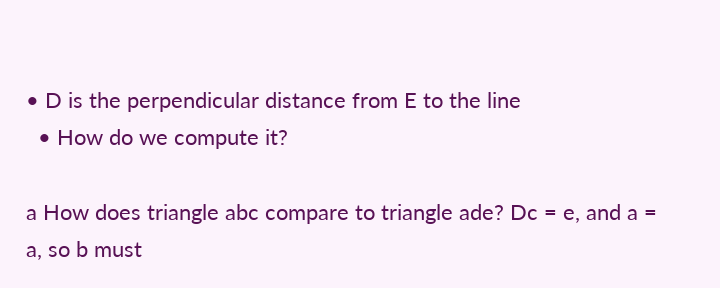• D is the perpendicular distance from E to the line
  • How do we compute it?

a How does triangle abc compare to triangle ade? Dc = e, and a = a, so b must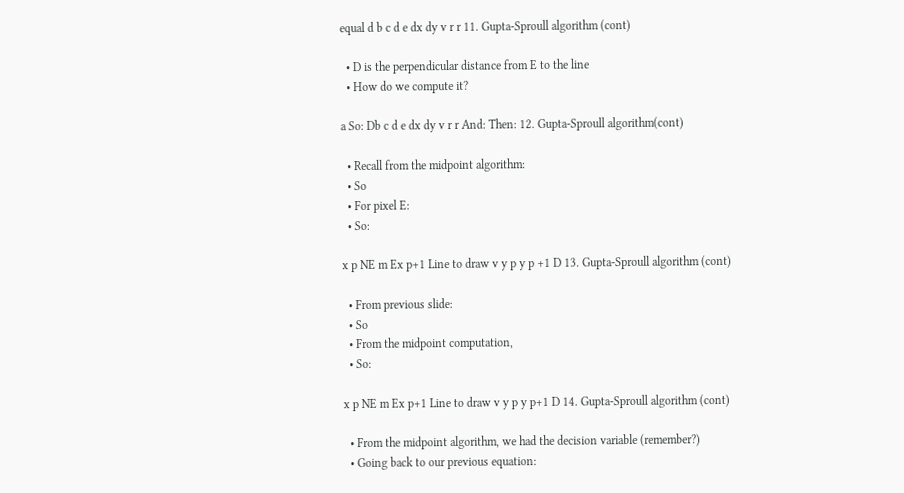equal d b c d e dx dy v r r 11. Gupta-Sproull algorithm (cont)

  • D is the perpendicular distance from E to the line
  • How do we compute it?

a So: Db c d e dx dy v r r And: Then: 12. Gupta-Sproull algorithm(cont)

  • Recall from the midpoint algorithm:
  • So
  • For pixel E:
  • So:

x p NE m Ex p+1 Line to draw v y p y p +1 D 13. Gupta-Sproull algorithm (cont)

  • From previous slide:
  • So
  • From the midpoint computation,
  • So:

x p NE m Ex p+1 Line to draw v y p y p+1 D 14. Gupta-Sproull algorithm (cont)

  • From the midpoint algorithm, we had the decision variable (remember?)
  • Going back to our previous equation: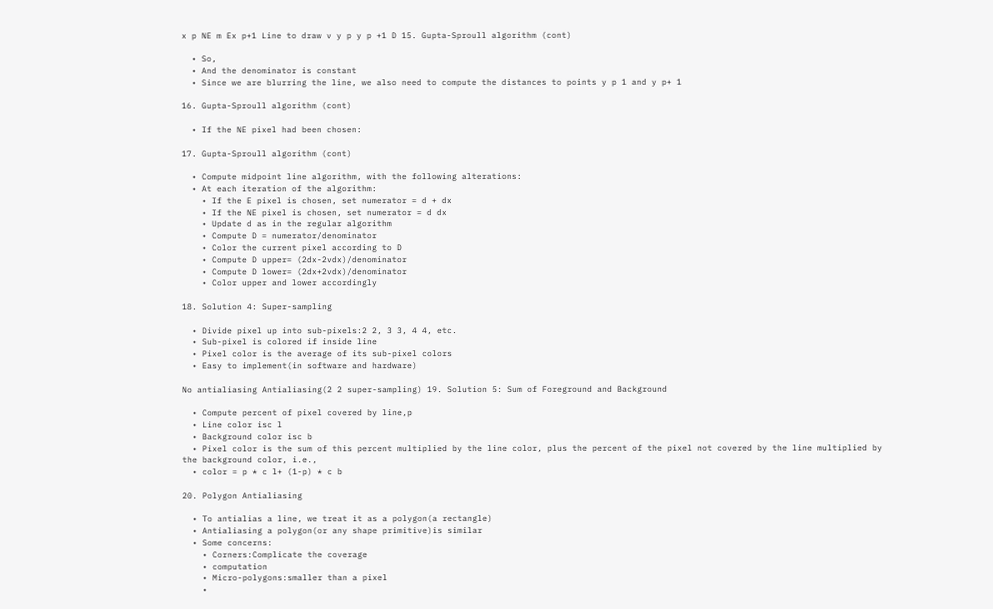x p NE m Ex p+1 Line to draw v y p y p +1 D 15. Gupta-Sproull algorithm (cont)

  • So,
  • And the denominator is constant
  • Since we are blurring the line, we also need to compute the distances to points y p 1 and y p+ 1

16. Gupta-Sproull algorithm (cont)

  • If the NE pixel had been chosen:

17. Gupta-Sproull algorithm (cont)

  • Compute midpoint line algorithm, with the following alterations:
  • At each iteration of the algorithm:
    • If the E pixel is chosen, set numerator = d + dx
    • If the NE pixel is chosen, set numerator = d dx
    • Update d as in the regular algorithm
    • Compute D = numerator/denominator
    • Color the current pixel according to D
    • Compute D upper= (2dx-2vdx)/denominator
    • Compute D lower= (2dx+2vdx)/denominator
    • Color upper and lower accordingly

18. Solution 4: Super-sampling

  • Divide pixel up into sub-pixels:2 2, 3 3, 4 4, etc.
  • Sub-pixel is colored if inside line
  • Pixel color is the average of its sub-pixel colors
  • Easy to implement(in software and hardware)

No antialiasing Antialiasing(2 2 super-sampling) 19. Solution 5: Sum of Foreground and Background

  • Compute percent of pixel covered by line,p
  • Line color isc l
  • Background color isc b
  • Pixel color is the sum of this percent multiplied by the line color, plus the percent of the pixel not covered by the line multiplied by the background color, i.e.,
  • color = p * c l+ (1-p) * c b

20. Polygon Antialiasing

  • To antialias a line, we treat it as a polygon(a rectangle)
  • Antialiasing a polygon(or any shape primitive)is similar
  • Some concerns:
    • Corners:Complicate the coverage
    • computation
    • Micro-polygons:smaller than a pixel
    •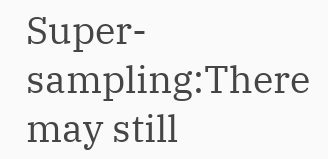Super-sampling:There may still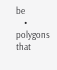be
    • polygons that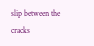slip between the cracks